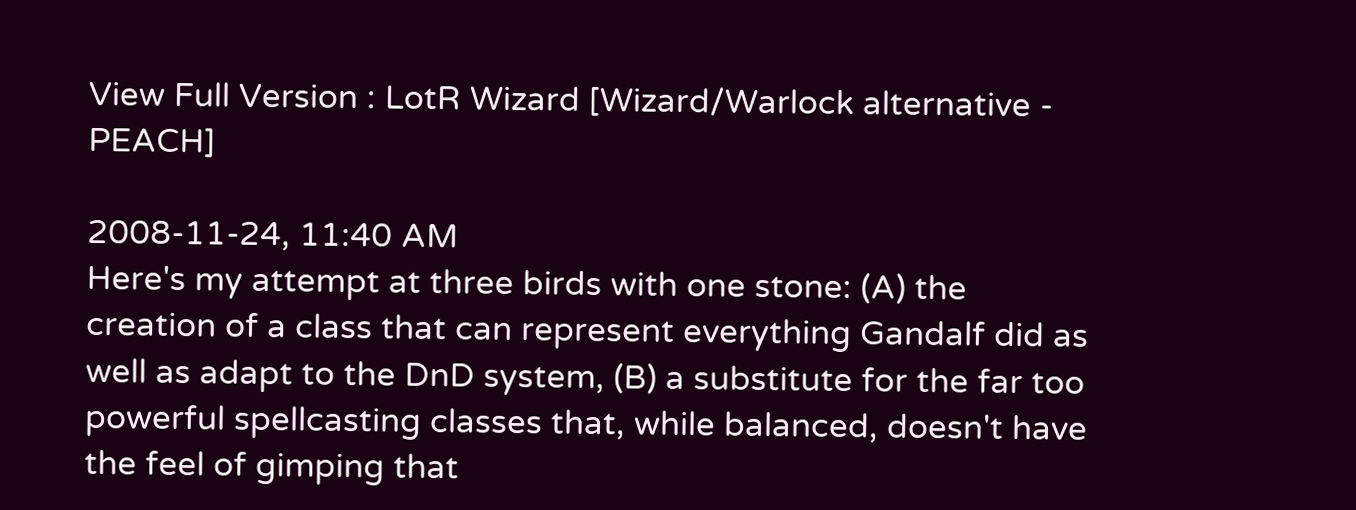View Full Version : LotR Wizard [Wizard/Warlock alternative - PEACH]

2008-11-24, 11:40 AM
Here's my attempt at three birds with one stone: (A) the creation of a class that can represent everything Gandalf did as well as adapt to the DnD system, (B) a substitute for the far too powerful spellcasting classes that, while balanced, doesn't have the feel of gimping that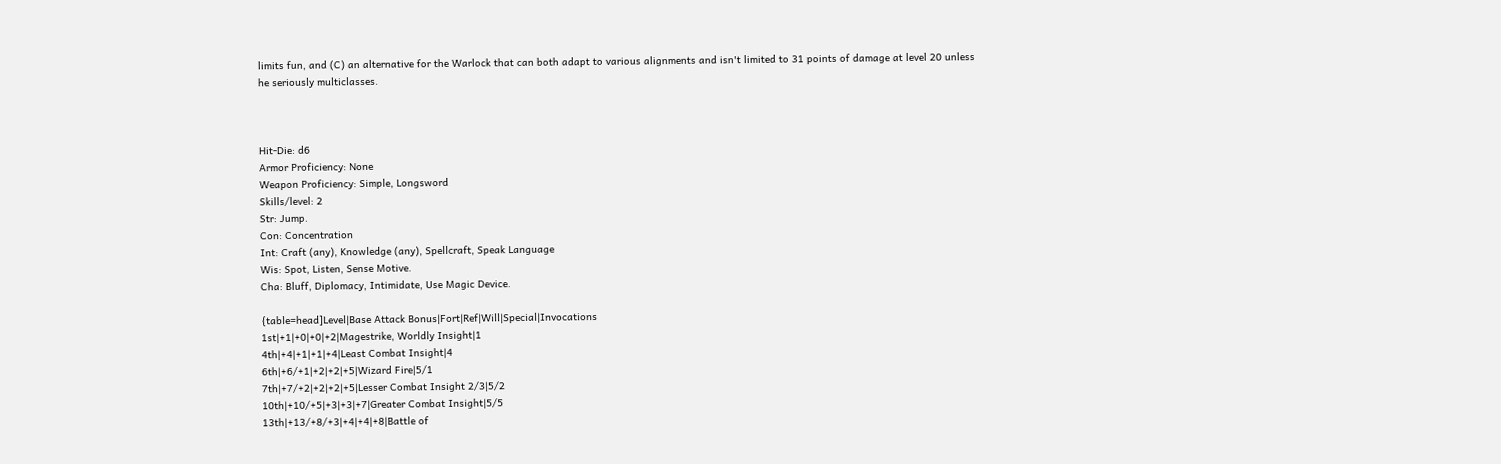limits fun, and (C) an alternative for the Warlock that can both adapt to various alignments and isn't limited to 31 points of damage at level 20 unless he seriously multiclasses.



Hit-Die: d6
Armor Proficiency: None
Weapon Proficiency: Simple, Longsword
Skills/level: 2
Str: Jump.
Con: Concentration
Int: Craft (any), Knowledge (any), Spellcraft, Speak Language
Wis: Spot, Listen, Sense Motive.
Cha: Bluff, Diplomacy, Intimidate, Use Magic Device.

{table=head]Level|Base Attack Bonus|Fort|Ref|Will|Special|Invocations
1st|+1|+0|+0|+2|Magestrike, Worldly Insight|1
4th|+4|+1|+1|+4|Least Combat Insight|4
6th|+6/+1|+2|+2|+5|Wizard Fire|5/1
7th|+7/+2|+2|+2|+5|Lesser Combat Insight 2/3|5/2
10th|+10/+5|+3|+3|+7|Greater Combat Insight|5/5
13th|+13/+8/+3|+4|+4|+8|Battle of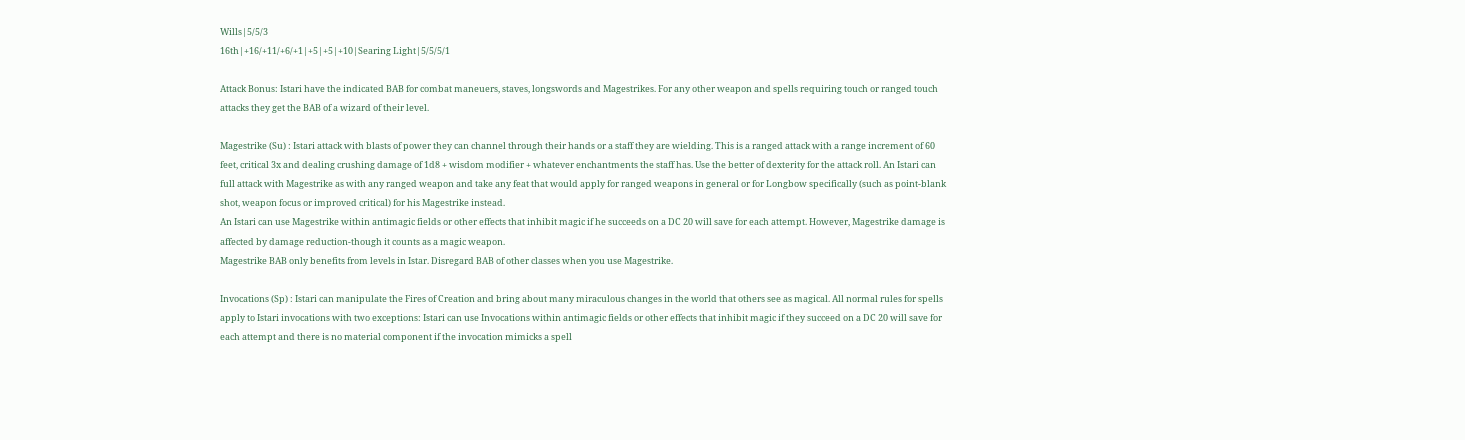Wills|5/5/3
16th|+16/+11/+6/+1|+5|+5|+10|Searing Light|5/5/5/1

Attack Bonus: Istari have the indicated BAB for combat maneuers, staves, longswords and Magestrikes. For any other weapon and spells requiring touch or ranged touch attacks they get the BAB of a wizard of their level.

Magestrike (Su) : Istari attack with blasts of power they can channel through their hands or a staff they are wielding. This is a ranged attack with a range increment of 60 feet, critical 3x and dealing crushing damage of 1d8 + wisdom modifier + whatever enchantments the staff has. Use the better of dexterity for the attack roll. An Istari can full attack with Magestrike as with any ranged weapon and take any feat that would apply for ranged weapons in general or for Longbow specifically (such as point-blank shot, weapon focus or improved critical) for his Magestrike instead.
An Istari can use Magestrike within antimagic fields or other effects that inhibit magic if he succeeds on a DC 20 will save for each attempt. However, Magestrike damage is affected by damage reduction-though it counts as a magic weapon.
Magestrike BAB only benefits from levels in Istar. Disregard BAB of other classes when you use Magestrike.

Invocations (Sp) : Istari can manipulate the Fires of Creation and bring about many miraculous changes in the world that others see as magical. All normal rules for spells apply to Istari invocations with two exceptions: Istari can use Invocations within antimagic fields or other effects that inhibit magic if they succeed on a DC 20 will save for each attempt and there is no material component if the invocation mimicks a spell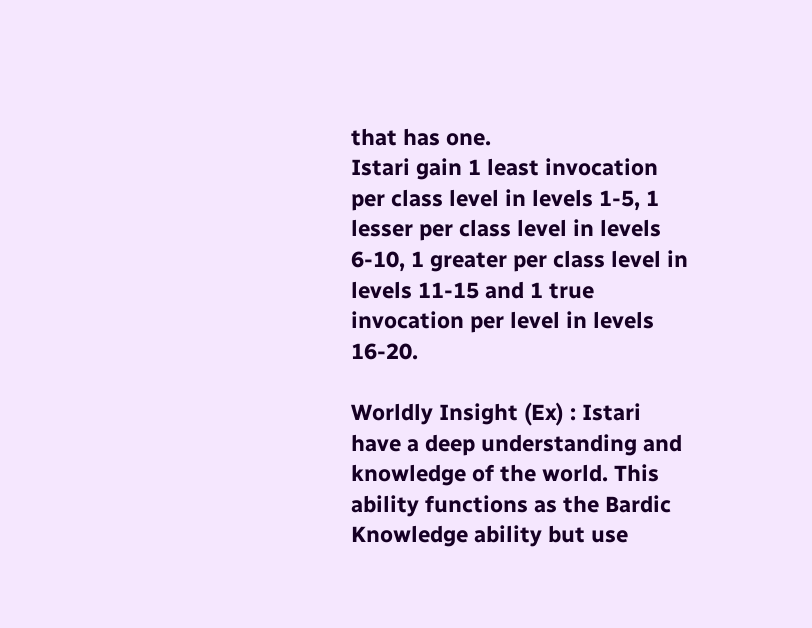that has one.
Istari gain 1 least invocation per class level in levels 1-5, 1 lesser per class level in levels 6-10, 1 greater per class level in levels 11-15 and 1 true invocation per level in levels 16-20.

Worldly Insight (Ex) : Istari have a deep understanding and knowledge of the world. This ability functions as the Bardic Knowledge ability but use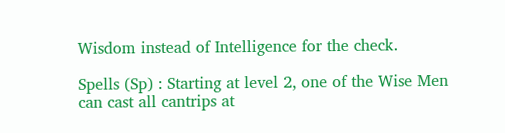Wisdom instead of Intelligence for the check.

Spells (Sp) : Starting at level 2, one of the Wise Men can cast all cantrips at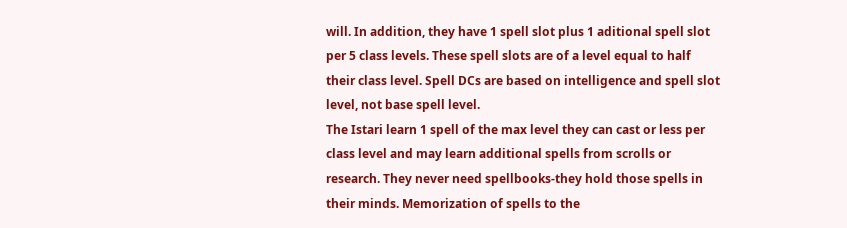will. In addition, they have 1 spell slot plus 1 aditional spell slot per 5 class levels. These spell slots are of a level equal to half their class level. Spell DCs are based on intelligence and spell slot level, not base spell level.
The Istari learn 1 spell of the max level they can cast or less per class level and may learn additional spells from scrolls or research. They never need spellbooks-they hold those spells in their minds. Memorization of spells to the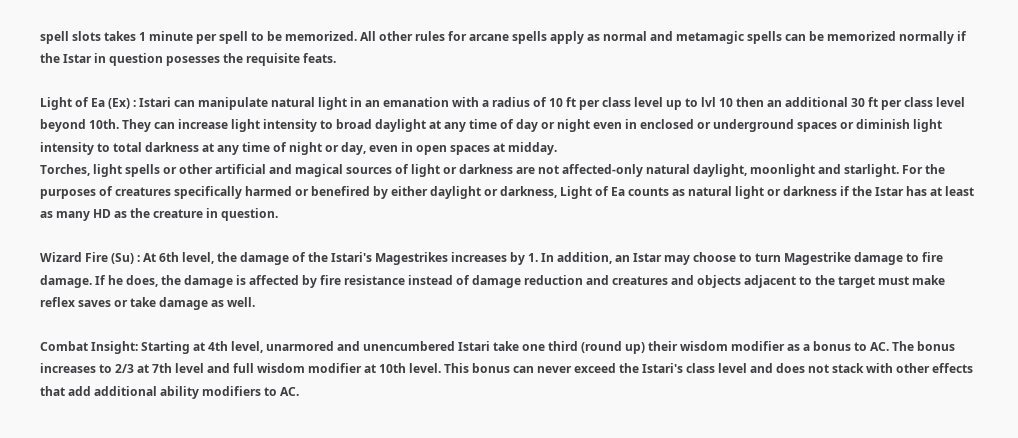spell slots takes 1 minute per spell to be memorized. All other rules for arcane spells apply as normal and metamagic spells can be memorized normally if the Istar in question posesses the requisite feats.

Light of Ea (Ex) : Istari can manipulate natural light in an emanation with a radius of 10 ft per class level up to lvl 10 then an additional 30 ft per class level beyond 10th. They can increase light intensity to broad daylight at any time of day or night even in enclosed or underground spaces or diminish light intensity to total darkness at any time of night or day, even in open spaces at midday.
Torches, light spells or other artificial and magical sources of light or darkness are not affected-only natural daylight, moonlight and starlight. For the purposes of creatures specifically harmed or benefired by either daylight or darkness, Light of Ea counts as natural light or darkness if the Istar has at least as many HD as the creature in question.

Wizard Fire (Su) : At 6th level, the damage of the Istari's Magestrikes increases by 1. In addition, an Istar may choose to turn Magestrike damage to fire damage. If he does, the damage is affected by fire resistance instead of damage reduction and creatures and objects adjacent to the target must make reflex saves or take damage as well.

Combat Insight: Starting at 4th level, unarmored and unencumbered Istari take one third (round up) their wisdom modifier as a bonus to AC. The bonus increases to 2/3 at 7th level and full wisdom modifier at 10th level. This bonus can never exceed the Istari's class level and does not stack with other effects that add additional ability modifiers to AC.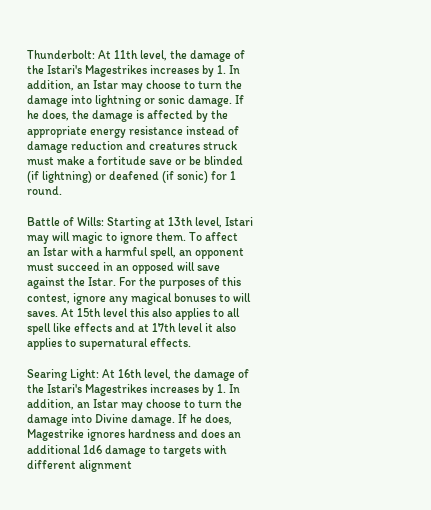Thunderbolt: At 11th level, the damage of the Istari's Magestrikes increases by 1. In addition, an Istar may choose to turn the damage into lightning or sonic damage. If he does, the damage is affected by the appropriate energy resistance instead of damage reduction and creatures struck must make a fortitude save or be blinded (if lightning) or deafened (if sonic) for 1 round.

Battle of Wills: Starting at 13th level, Istari may will magic to ignore them. To affect an Istar with a harmful spell, an opponent must succeed in an opposed will save against the Istar. For the purposes of this contest, ignore any magical bonuses to will saves. At 15th level this also applies to all spell like effects and at 17th level it also applies to supernatural effects.

Searing Light: At 16th level, the damage of the Istari's Magestrikes increases by 1. In addition, an Istar may choose to turn the damage into Divine damage. If he does, Magestrike ignores hardness and does an additional 1d6 damage to targets with different alignment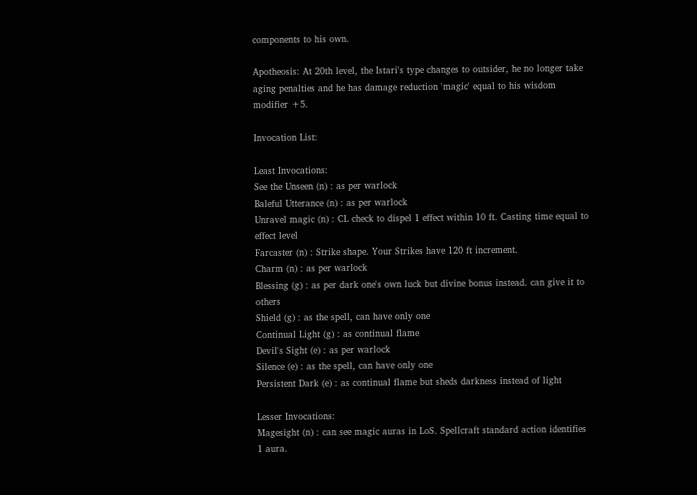components to his own.

Apotheosis: At 20th level, the Istari's type changes to outsider, he no longer take aging penalties and he has damage reduction 'magic' equal to his wisdom modifier +5.

Invocation List:

Least Invocations:
See the Unseen (n) : as per warlock
Baleful Utterance (n) : as per warlock
Unravel magic (n) : CL check to dispel 1 effect within 10 ft. Casting time equal to effect level
Farcaster (n) : Strike shape. Your Strikes have 120 ft increment.
Charm (n) : as per warlock
Blessing (g) : as per dark one's own luck but divine bonus instead. can give it to others
Shield (g) : as the spell, can have only one
Continual Light (g) : as continual flame
Devil's Sight (e) : as per warlock
Silence (e) : as the spell, can have only one
Persistent Dark (e) : as continual flame but sheds darkness instead of light

Lesser Invocations:
Magesight (n) : can see magic auras in LoS. Spellcraft standard action identifies 1 aura.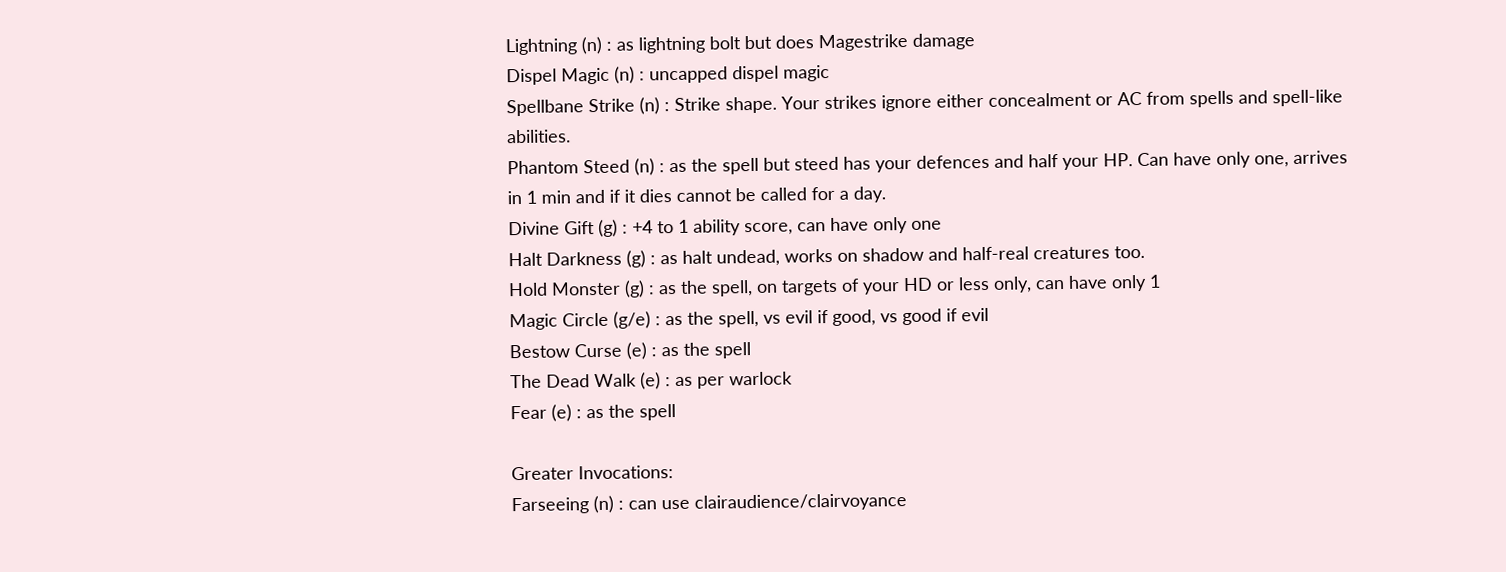Lightning (n) : as lightning bolt but does Magestrike damage
Dispel Magic (n) : uncapped dispel magic
Spellbane Strike (n) : Strike shape. Your strikes ignore either concealment or AC from spells and spell-like abilities.
Phantom Steed (n) : as the spell but steed has your defences and half your HP. Can have only one, arrives in 1 min and if it dies cannot be called for a day.
Divine Gift (g) : +4 to 1 ability score, can have only one
Halt Darkness (g) : as halt undead, works on shadow and half-real creatures too.
Hold Monster (g) : as the spell, on targets of your HD or less only, can have only 1
Magic Circle (g/e) : as the spell, vs evil if good, vs good if evil
Bestow Curse (e) : as the spell
The Dead Walk (e) : as per warlock
Fear (e) : as the spell

Greater Invocations:
Farseeing (n) : can use clairaudience/clairvoyance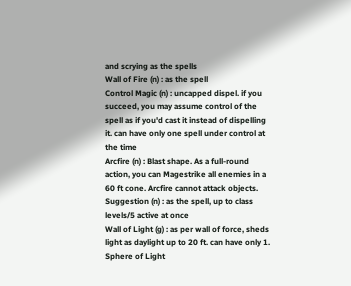and scrying as the spells
Wall of Fire (n) : as the spell
Control Magic (n) : uncapped dispel. if you succeed, you may assume control of the spell as if you'd cast it instead of dispelling it. can have only one spell under control at the time
Arcfire (n) : Blast shape. As a full-round action, you can Magestrike all enemies in a 60 ft cone. Arcfire cannot attack objects.
Suggestion (n) : as the spell, up to class levels/5 active at once
Wall of Light (g) : as per wall of force, sheds light as daylight up to 20 ft. can have only 1.
Sphere of Light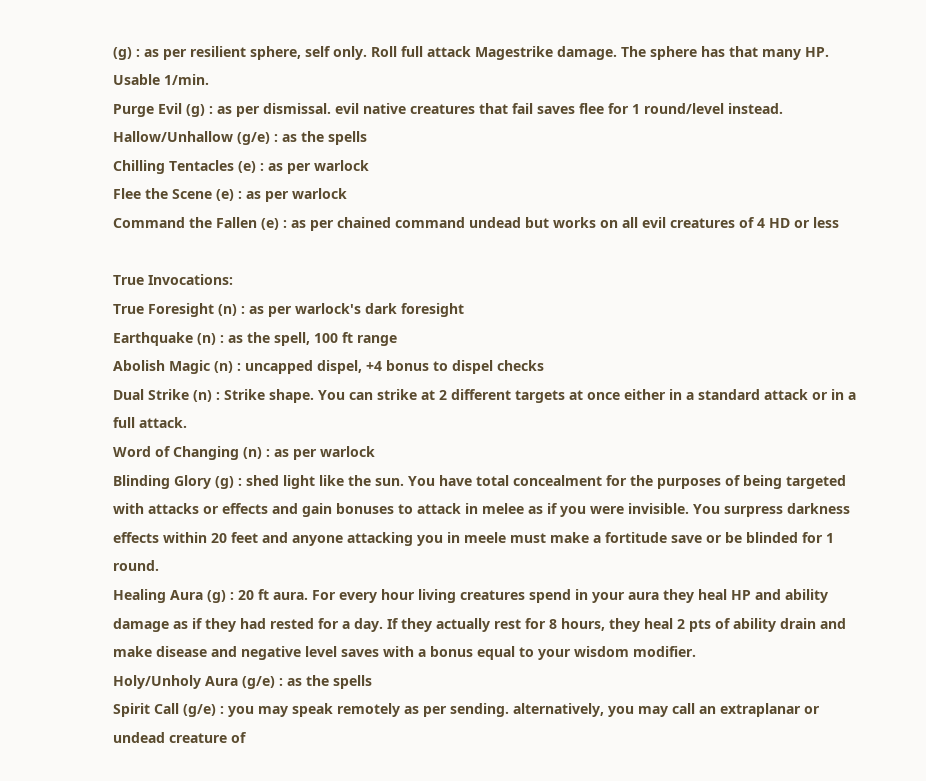(g) : as per resilient sphere, self only. Roll full attack Magestrike damage. The sphere has that many HP. Usable 1/min.
Purge Evil (g) : as per dismissal. evil native creatures that fail saves flee for 1 round/level instead.
Hallow/Unhallow (g/e) : as the spells
Chilling Tentacles (e) : as per warlock
Flee the Scene (e) : as per warlock
Command the Fallen (e) : as per chained command undead but works on all evil creatures of 4 HD or less

True Invocations:
True Foresight (n) : as per warlock's dark foresight
Earthquake (n) : as the spell, 100 ft range
Abolish Magic (n) : uncapped dispel, +4 bonus to dispel checks
Dual Strike (n) : Strike shape. You can strike at 2 different targets at once either in a standard attack or in a full attack.
Word of Changing (n) : as per warlock
Blinding Glory (g) : shed light like the sun. You have total concealment for the purposes of being targeted with attacks or effects and gain bonuses to attack in melee as if you were invisible. You surpress darkness effects within 20 feet and anyone attacking you in meele must make a fortitude save or be blinded for 1 round.
Healing Aura (g) : 20 ft aura. For every hour living creatures spend in your aura they heal HP and ability damage as if they had rested for a day. If they actually rest for 8 hours, they heal 2 pts of ability drain and make disease and negative level saves with a bonus equal to your wisdom modifier.
Holy/Unholy Aura (g/e) : as the spells
Spirit Call (g/e) : you may speak remotely as per sending. alternatively, you may call an extraplanar or undead creature of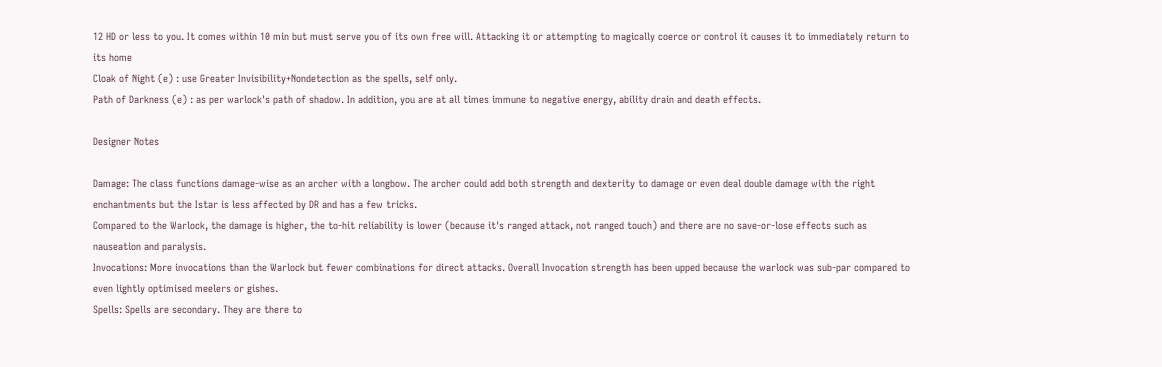12 HD or less to you. It comes within 10 min but must serve you of its own free will. Attacking it or attempting to magically coerce or control it causes it to immediately return to its home
Cloak of Night (e) : use Greater Invisibility+Nondetection as the spells, self only.
Path of Darkness (e) : as per warlock's path of shadow. In addition, you are at all times immune to negative energy, ability drain and death effects.

Designer Notes

Damage: The class functions damage-wise as an archer with a longbow. The archer could add both strength and dexterity to damage or even deal double damage with the right enchantments but the Istar is less affected by DR and has a few tricks.
Compared to the Warlock, the damage is higher, the to-hit reliability is lower (because it's ranged attack, not ranged touch) and there are no save-or-lose effects such as nauseation and paralysis.
Invocations: More invocations than the Warlock but fewer combinations for direct attacks. Overall Invocation strength has been upped because the warlock was sub-par compared to even lightly optimised meelers or gishes.
Spells: Spells are secondary. They are there to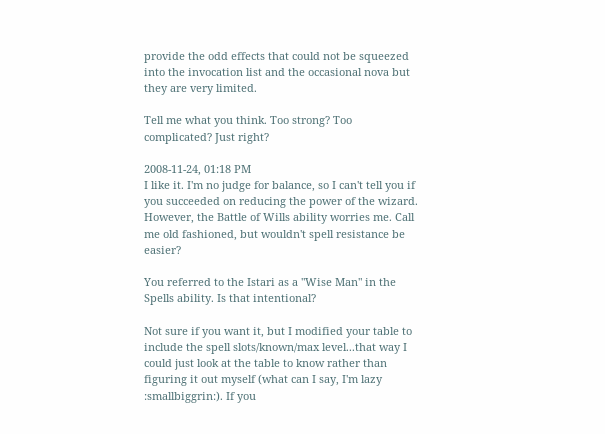provide the odd effects that could not be squeezed into the invocation list and the occasional nova but they are very limited.

Tell me what you think. Too strong? Too complicated? Just right?

2008-11-24, 01:18 PM
I like it. I'm no judge for balance, so I can't tell you if you succeeded on reducing the power of the wizard. However, the Battle of Wills ability worries me. Call me old fashioned, but wouldn't spell resistance be easier?

You referred to the Istari as a "Wise Man" in the Spells ability. Is that intentional?

Not sure if you want it, but I modified your table to include the spell slots/known/max level...that way I could just look at the table to know rather than figuring it out myself (what can I say, I'm lazy :smallbiggrin:). If you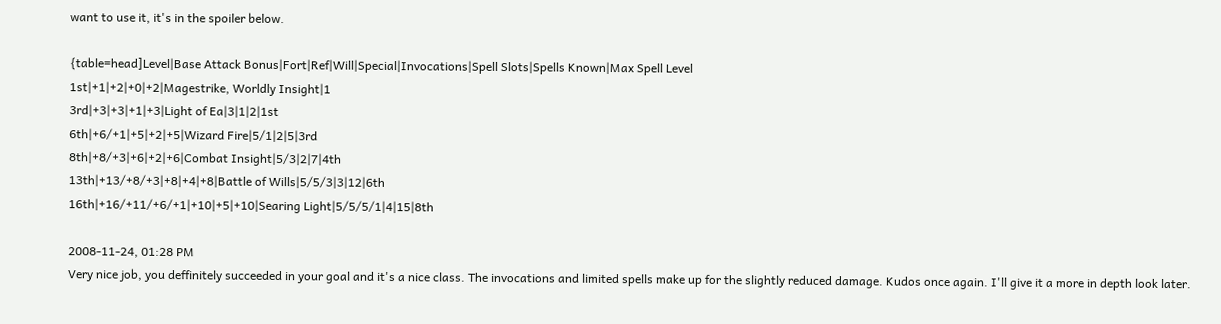want to use it, it's in the spoiler below.

{table=head]Level|Base Attack Bonus|Fort|Ref|Will|Special|Invocations|Spell Slots|Spells Known|Max Spell Level
1st|+1|+2|+0|+2|Magestrike, Worldly Insight|1
3rd|+3|+3|+1|+3|Light of Ea|3|1|2|1st
6th|+6/+1|+5|+2|+5|Wizard Fire|5/1|2|5|3rd
8th|+8/+3|+6|+2|+6|Combat Insight|5/3|2|7|4th
13th|+13/+8/+3|+8|+4|+8|Battle of Wills|5/5/3|3|12|6th
16th|+16/+11/+6/+1|+10|+5|+10|Searing Light|5/5/5/1|4|15|8th

2008-11-24, 01:28 PM
Very nice job, you deffinitely succeeded in your goal and it's a nice class. The invocations and limited spells make up for the slightly reduced damage. Kudos once again. I'll give it a more in depth look later.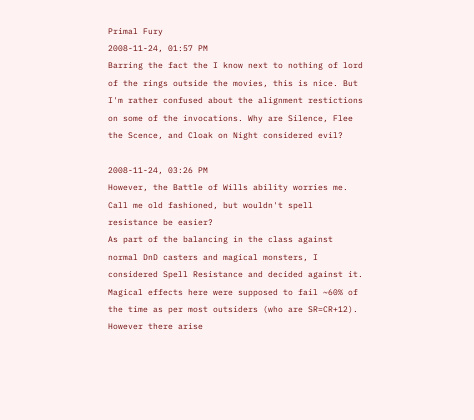Primal Fury
2008-11-24, 01:57 PM
Barring the fact the I know next to nothing of lord of the rings outside the movies, this is nice. But I'm rather confused about the alignment restictions on some of the invocations. Why are Silence, Flee the Scence, and Cloak on Night considered evil?

2008-11-24, 03:26 PM
However, the Battle of Wills ability worries me. Call me old fashioned, but wouldn't spell resistance be easier?
As part of the balancing in the class against normal DnD casters and magical monsters, I considered Spell Resistance and decided against it. Magical effects here were supposed to fail ~60% of the time as per most outsiders (who are SR=CR+12). However there arise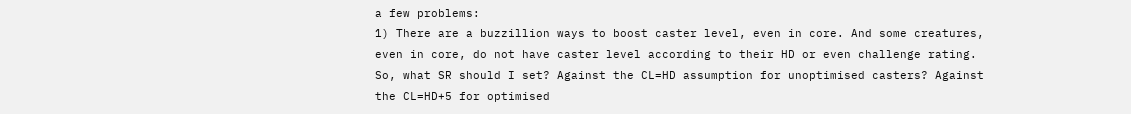a few problems:
1) There are a buzzillion ways to boost caster level, even in core. And some creatures, even in core, do not have caster level according to their HD or even challenge rating. So, what SR should I set? Against the CL=HD assumption for unoptimised casters? Against the CL=HD+5 for optimised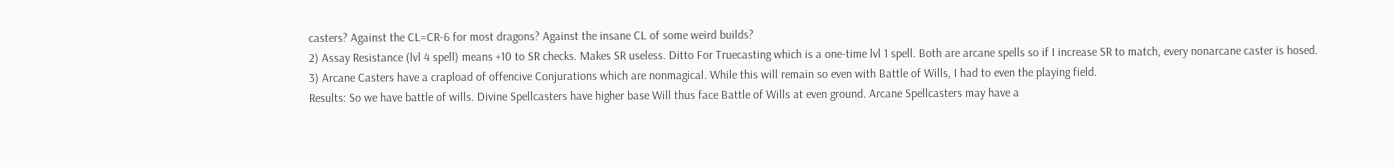casters? Against the CL=CR-6 for most dragons? Against the insane CL of some weird builds?
2) Assay Resistance (lvl 4 spell) means +10 to SR checks. Makes SR useless. Ditto For Truecasting which is a one-time lvl 1 spell. Both are arcane spells so if I increase SR to match, every nonarcane caster is hosed.
3) Arcane Casters have a crapload of offencive Conjurations which are nonmagical. While this will remain so even with Battle of Wills, I had to even the playing field.
Results: So we have battle of wills. Divine Spellcasters have higher base Will thus face Battle of Wills at even ground. Arcane Spellcasters may have a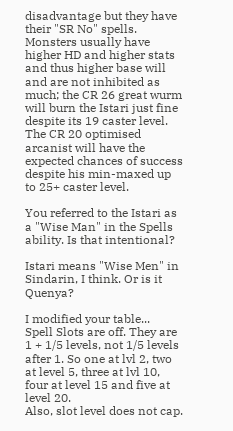disadvantage but they have their "SR No" spells. Monsters usually have higher HD and higher stats and thus higher base will and are not inhibited as much; the CR 26 great wurm will burn the Istari just fine despite its 19 caster level. The CR 20 optimised arcanist will have the expected chances of success despite his min-maxed up to 25+ caster level.

You referred to the Istari as a "Wise Man" in the Spells ability. Is that intentional?

Istari means "Wise Men" in Sindarin, I think. Or is it Quenya?

I modified your table...
Spell Slots are off. They are 1 + 1/5 levels, not 1/5 levels after 1. So one at lvl 2, two at level 5, three at lvl 10, four at level 15 and five at level 20.
Also, slot level does not cap.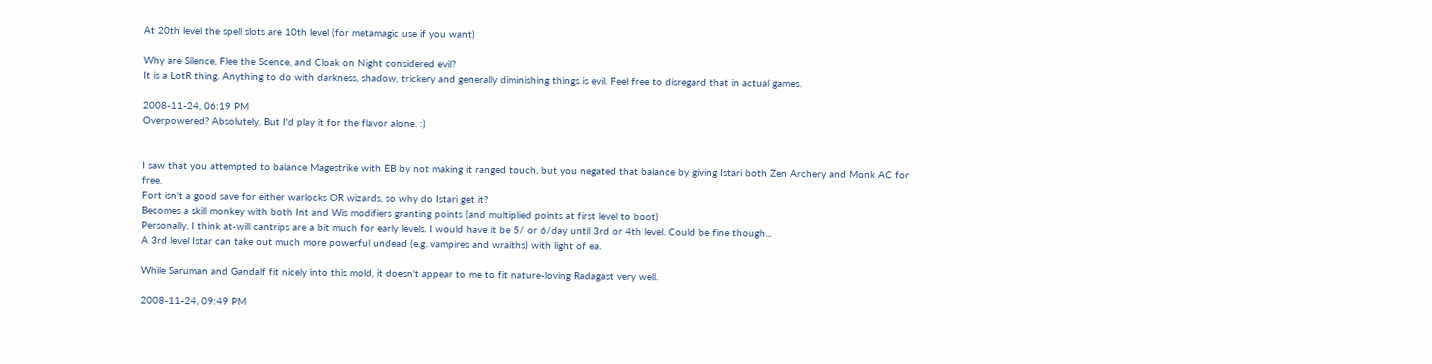At 20th level the spell slots are 10th level (for metamagic use if you want)

Why are Silence, Flee the Scence, and Cloak on Night considered evil?
It is a LotR thing. Anything to do with darkness, shadow, trickery and generally diminishing things is evil. Feel free to disregard that in actual games.

2008-11-24, 06:19 PM
Overpowered? Absolutely. But I'd play it for the flavor alone. :)


I saw that you attempted to balance Magestrike with EB by not making it ranged touch, but you negated that balance by giving Istari both Zen Archery and Monk AC for free.
Fort isn't a good save for either warlocks OR wizards, so why do Istari get it?
Becomes a skill monkey with both Int and Wis modifiers granting points (and multiplied points at first level to boot)
Personally, I think at-will cantrips are a bit much for early levels. I would have it be 5/ or 6/day until 3rd or 4th level. Could be fine though...
A 3rd level Istar can take out much more powerful undead (e.g. vampires and wraiths) with light of ea.

While Saruman and Gandalf fit nicely into this mold, it doesn't appear to me to fit nature-loving Radagast very well.

2008-11-24, 09:49 PM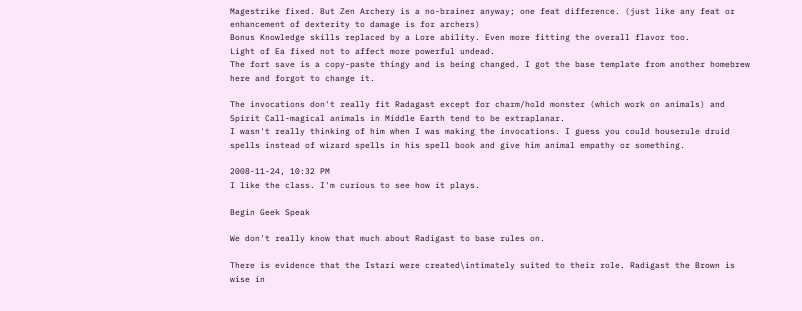Magestrike fixed. But Zen Archery is a no-brainer anyway; one feat difference. (just like any feat or enhancement of dexterity to damage is for archers)
Bonus Knowledge skills replaced by a Lore ability. Even more fitting the overall flavor too.
Light of Ea fixed not to affect more powerful undead.
The fort save is a copy-paste thingy and is being changed. I got the base template from another homebrew here and forgot to change it.

The invocations don't really fit Radagast except for charm/hold monster (which work on animals) and Spirit Call-magical animals in Middle Earth tend to be extraplanar.
I wasn't really thinking of him when I was making the invocations. I guess you could houserule druid spells instead of wizard spells in his spell book and give him animal empathy or something.

2008-11-24, 10:32 PM
I like the class. I'm curious to see how it plays.

Begin Geek Speak

We don't really know that much about Radigast to base rules on.

There is evidence that the Istari were created\intimately suited to their role. Radigast the Brown is wise in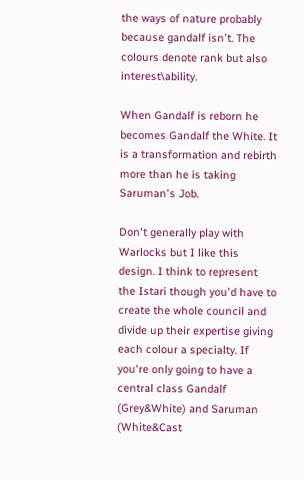the ways of nature probably because gandalf isn't. The colours denote rank but also interest\ability.

When Gandalf is reborn he becomes Gandalf the White. It is a transformation and rebirth more than he is taking Saruman's Job.

Don't generally play with Warlocks but I like this design. I think to represent the Istari though you'd have to create the whole council and divide up their expertise giving each colour a specialty. If you're only going to have a central class Gandalf (Grey&White) and Saruman (White&Cast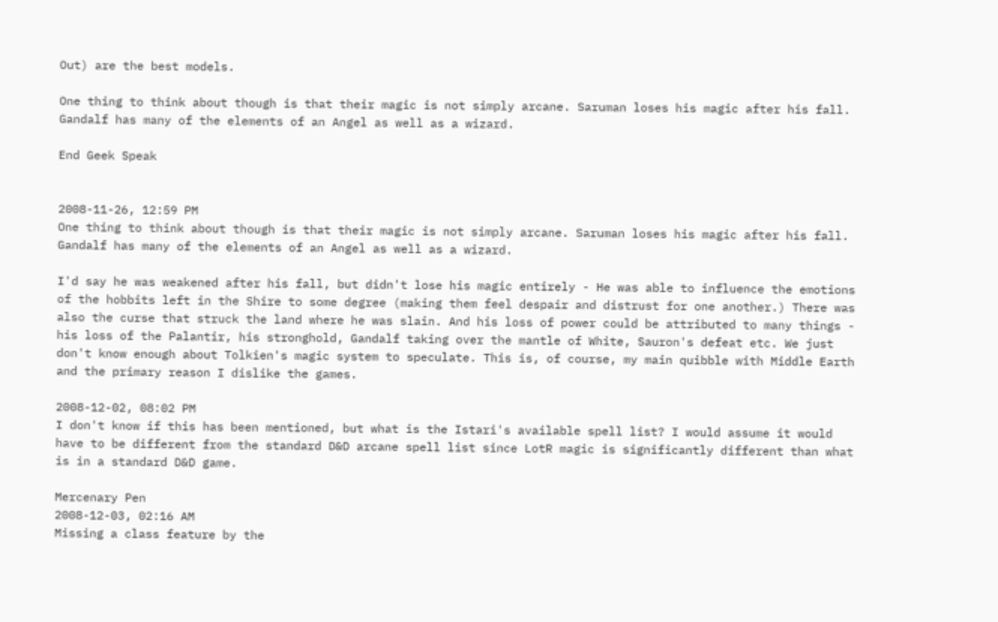Out) are the best models.

One thing to think about though is that their magic is not simply arcane. Saruman loses his magic after his fall. Gandalf has many of the elements of an Angel as well as a wizard.

End Geek Speak


2008-11-26, 12:59 PM
One thing to think about though is that their magic is not simply arcane. Saruman loses his magic after his fall. Gandalf has many of the elements of an Angel as well as a wizard.

I'd say he was weakened after his fall, but didn't lose his magic entirely - He was able to influence the emotions of the hobbits left in the Shire to some degree (making them feel despair and distrust for one another.) There was also the curse that struck the land where he was slain. And his loss of power could be attributed to many things - his loss of the Palantir, his stronghold, Gandalf taking over the mantle of White, Sauron's defeat etc. We just don't know enough about Tolkien's magic system to speculate. This is, of course, my main quibble with Middle Earth and the primary reason I dislike the games.

2008-12-02, 08:02 PM
I don't know if this has been mentioned, but what is the Istari's available spell list? I would assume it would have to be different from the standard D&D arcane spell list since LotR magic is significantly different than what is in a standard D&D game.

Mercenary Pen
2008-12-03, 02:16 AM
Missing a class feature by the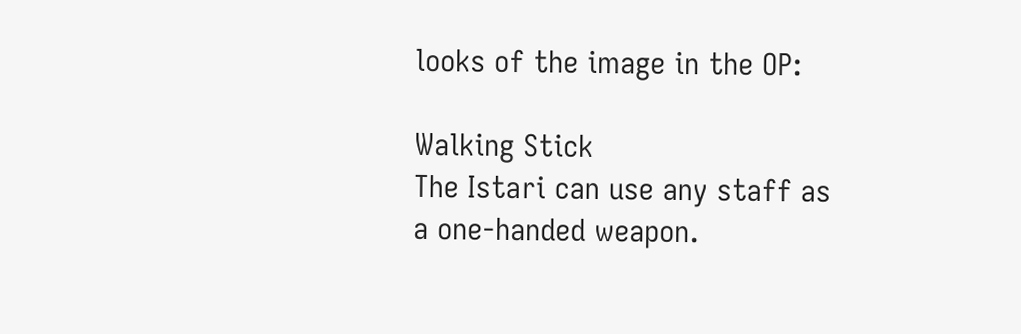looks of the image in the OP:

Walking Stick
The Istari can use any staff as a one-handed weapon.